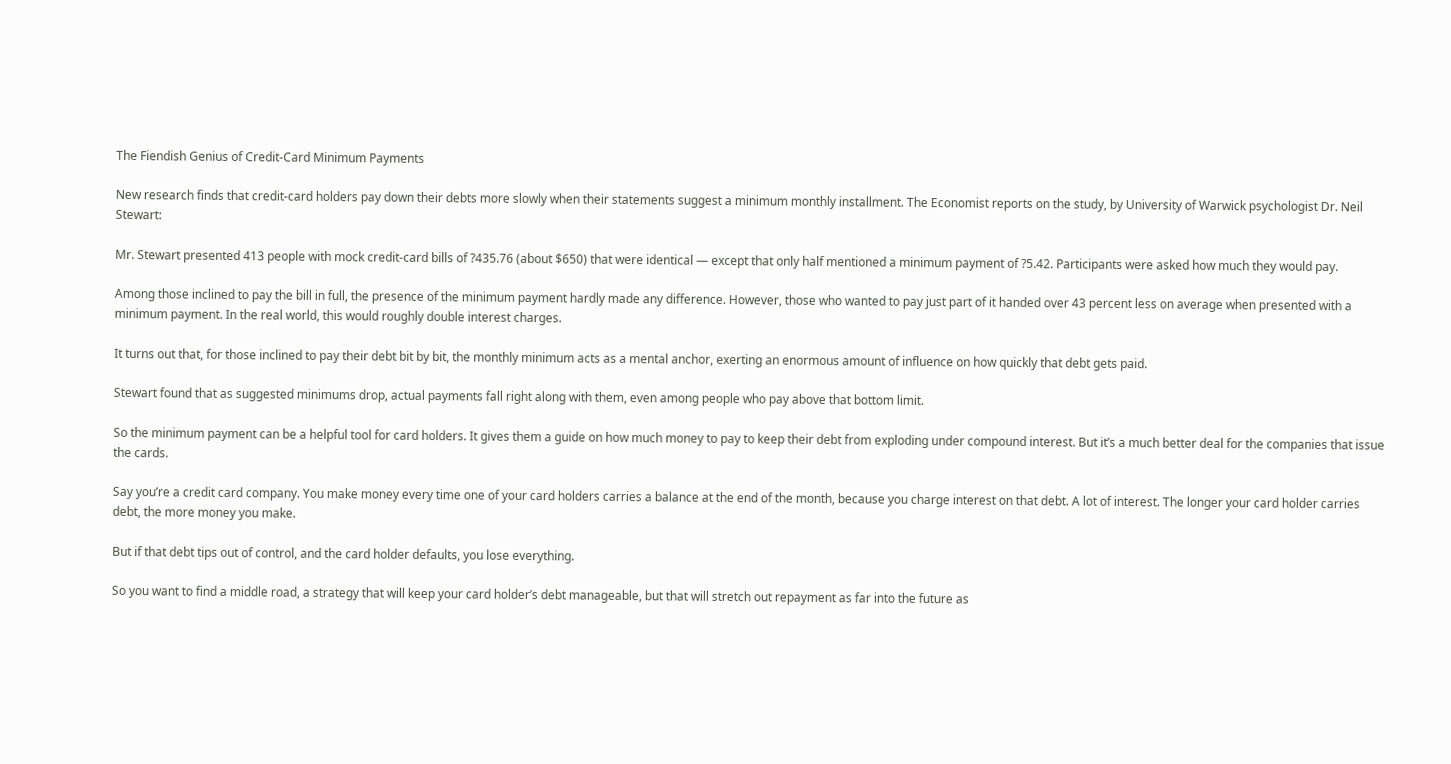The Fiendish Genius of Credit-Card Minimum Payments

New research finds that credit-card holders pay down their debts more slowly when their statements suggest a minimum monthly installment. The Economist reports on the study, by University of Warwick psychologist Dr. Neil Stewart:

Mr. Stewart presented 413 people with mock credit-card bills of ?435.76 (about $650) that were identical — except that only half mentioned a minimum payment of ?5.42. Participants were asked how much they would pay.

Among those inclined to pay the bill in full, the presence of the minimum payment hardly made any difference. However, those who wanted to pay just part of it handed over 43 percent less on average when presented with a minimum payment. In the real world, this would roughly double interest charges.

It turns out that, for those inclined to pay their debt bit by bit, the monthly minimum acts as a mental anchor, exerting an enormous amount of influence on how quickly that debt gets paid.

Stewart found that as suggested minimums drop, actual payments fall right along with them, even among people who pay above that bottom limit.

So the minimum payment can be a helpful tool for card holders. It gives them a guide on how much money to pay to keep their debt from exploding under compound interest. But it’s a much better deal for the companies that issue the cards.

Say you’re a credit card company. You make money every time one of your card holders carries a balance at the end of the month, because you charge interest on that debt. A lot of interest. The longer your card holder carries debt, the more money you make.

But if that debt tips out of control, and the card holder defaults, you lose everything.

So you want to find a middle road, a strategy that will keep your card holder’s debt manageable, but that will stretch out repayment as far into the future as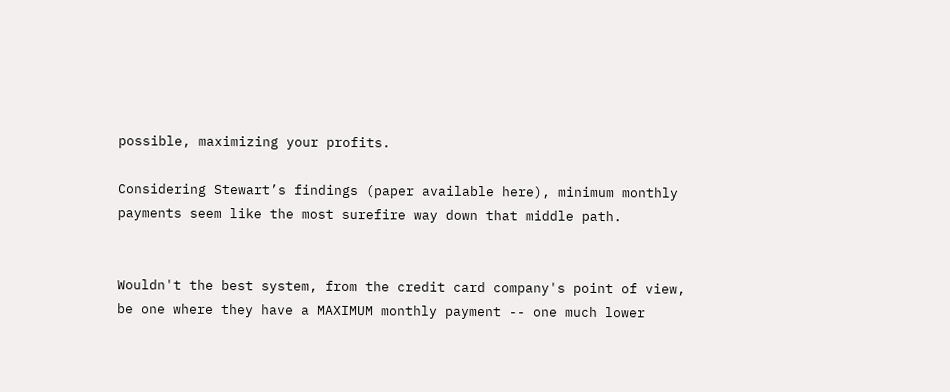possible, maximizing your profits.

Considering Stewart’s findings (paper available here), minimum monthly payments seem like the most surefire way down that middle path.


Wouldn't the best system, from the credit card company's point of view, be one where they have a MAXIMUM monthly payment -- one much lower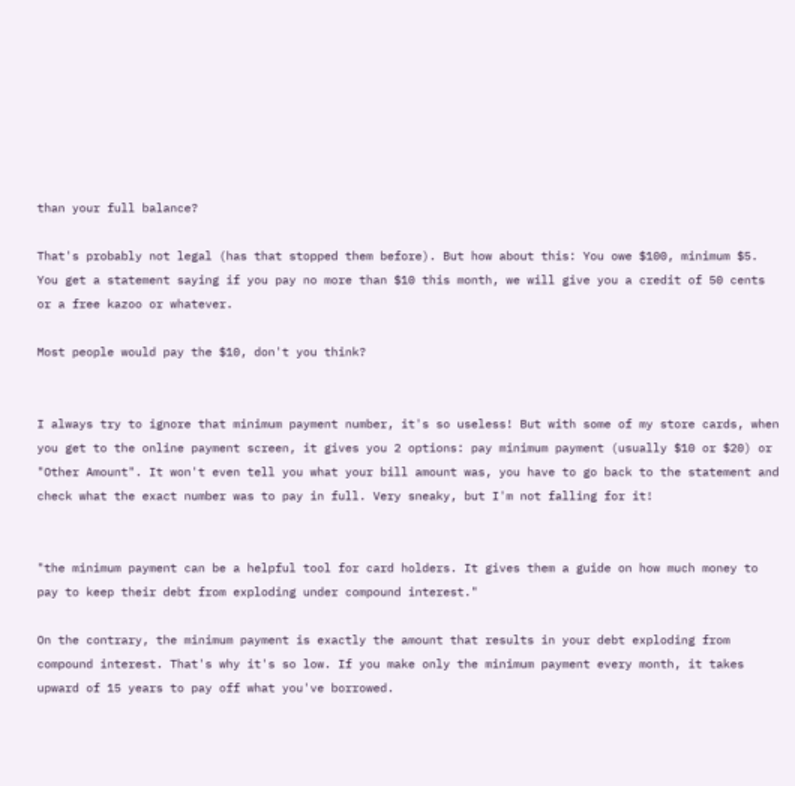than your full balance?

That's probably not legal (has that stopped them before). But how about this: You owe $100, minimum $5. You get a statement saying if you pay no more than $10 this month, we will give you a credit of 50 cents or a free kazoo or whatever.

Most people would pay the $10, don't you think?


I always try to ignore that minimum payment number, it's so useless! But with some of my store cards, when you get to the online payment screen, it gives you 2 options: pay minimum payment (usually $10 or $20) or "Other Amount". It won't even tell you what your bill amount was, you have to go back to the statement and check what the exact number was to pay in full. Very sneaky, but I'm not falling for it!


"the minimum payment can be a helpful tool for card holders. It gives them a guide on how much money to pay to keep their debt from exploding under compound interest."

On the contrary, the minimum payment is exactly the amount that results in your debt exploding from compound interest. That's why it's so low. If you make only the minimum payment every month, it takes upward of 15 years to pay off what you've borrowed.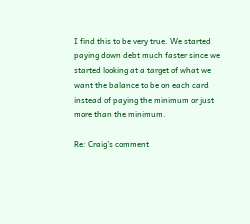I find this to be very true. We started paying down debt much faster since we started looking at a target of what we want the balance to be on each card instead of paying the minimum or just more than the minimum.

Re: Craig's comment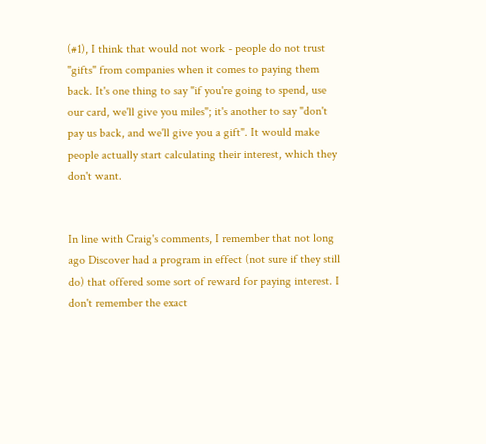(#1), I think that would not work - people do not trust "gifts" from companies when it comes to paying them back. It's one thing to say "if you're going to spend, use our card, we'll give you miles"; it's another to say "don't pay us back, and we'll give you a gift". It would make people actually start calculating their interest, which they don't want.


In line with Craig's comments, I remember that not long ago Discover had a program in effect (not sure if they still do) that offered some sort of reward for paying interest. I don't remember the exact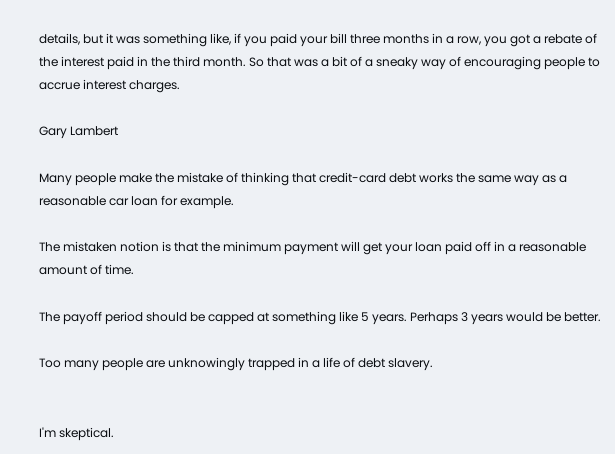details, but it was something like, if you paid your bill three months in a row, you got a rebate of the interest paid in the third month. So that was a bit of a sneaky way of encouraging people to accrue interest charges.

Gary Lambert

Many people make the mistake of thinking that credit-card debt works the same way as a reasonable car loan for example.

The mistaken notion is that the minimum payment will get your loan paid off in a reasonable amount of time.

The payoff period should be capped at something like 5 years. Perhaps 3 years would be better.

Too many people are unknowingly trapped in a life of debt slavery.


I'm skeptical.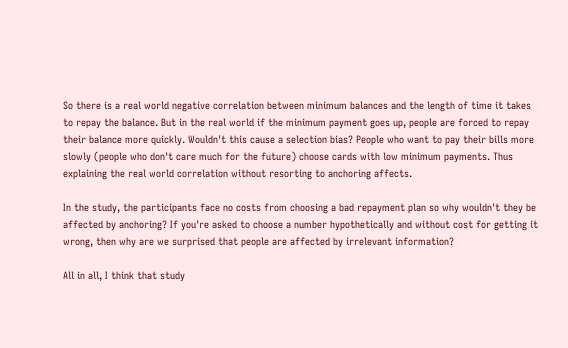So there is a real world negative correlation between minimum balances and the length of time it takes to repay the balance. But in the real world if the minimum payment goes up, people are forced to repay their balance more quickly. Wouldn't this cause a selection bias? People who want to pay their bills more slowly (people who don't care much for the future) choose cards with low minimum payments. Thus explaining the real world correlation without resorting to anchoring affects.

In the study, the participants face no costs from choosing a bad repayment plan so why wouldn't they be affected by anchoring? If you're asked to choose a number hypothetically and without cost for getting it wrong, then why are we surprised that people are affected by irrelevant information?

All in all, I think that study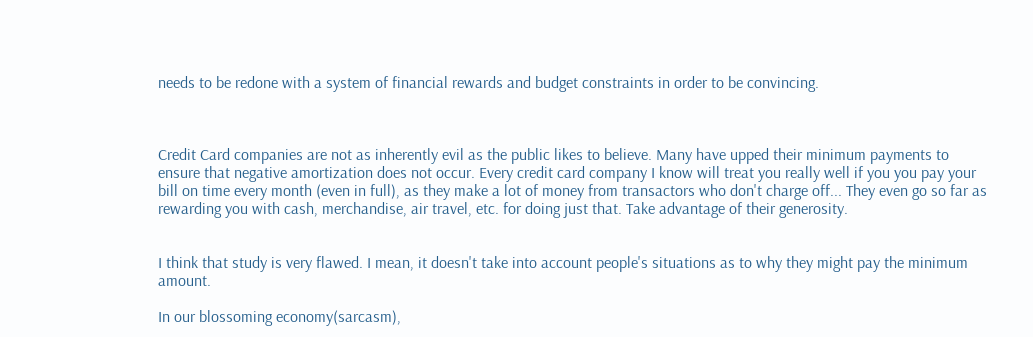needs to be redone with a system of financial rewards and budget constraints in order to be convincing.



Credit Card companies are not as inherently evil as the public likes to believe. Many have upped their minimum payments to ensure that negative amortization does not occur. Every credit card company I know will treat you really well if you you pay your bill on time every month (even in full), as they make a lot of money from transactors who don't charge off... They even go so far as rewarding you with cash, merchandise, air travel, etc. for doing just that. Take advantage of their generosity.


I think that study is very flawed. I mean, it doesn't take into account people's situations as to why they might pay the minimum amount.

In our blossoming economy(sarcasm),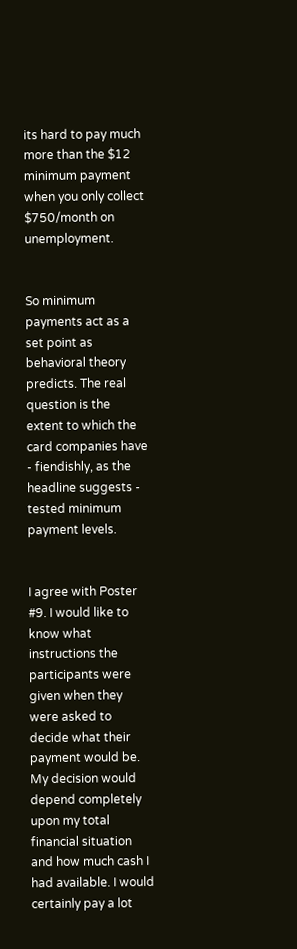its hard to pay much more than the $12 minimum payment when you only collect $750/month on unemployment.


So minimum payments act as a set point as behavioral theory predicts. The real question is the extent to which the card companies have - fiendishly, as the headline suggests - tested minimum payment levels.


I agree with Poster #9. I would like to know what instructions the participants were given when they were asked to decide what their payment would be. My decision would depend completely upon my total financial situation and how much cash I had available. I would certainly pay a lot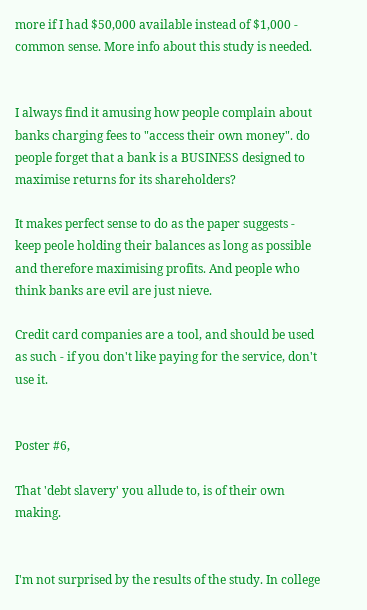more if I had $50,000 available instead of $1,000 - common sense. More info about this study is needed.


I always find it amusing how people complain about banks charging fees to "access their own money". do people forget that a bank is a BUSINESS designed to maximise returns for its shareholders?

It makes perfect sense to do as the paper suggests - keep peole holding their balances as long as possible and therefore maximising profits. And people who think banks are evil are just nieve.

Credit card companies are a tool, and should be used as such - if you don't like paying for the service, don't use it.


Poster #6,

That 'debt slavery' you allude to, is of their own making.


I'm not surprised by the results of the study. In college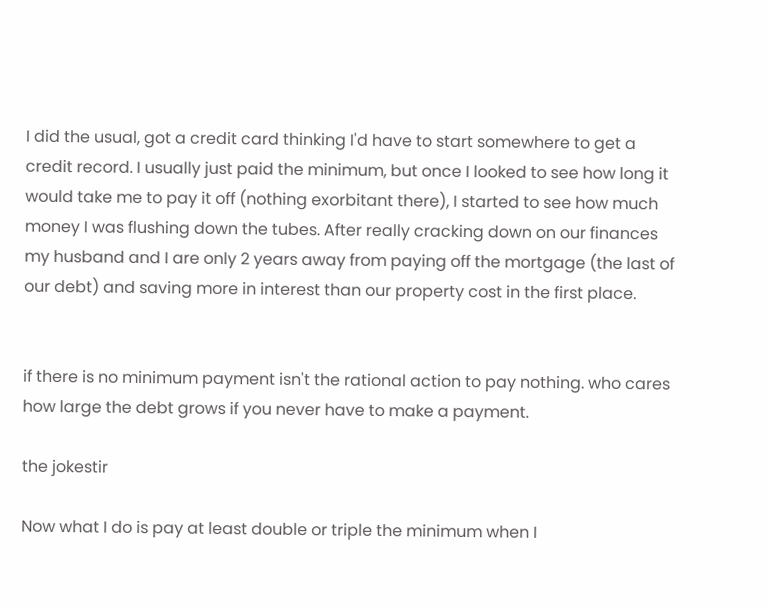I did the usual, got a credit card thinking I'd have to start somewhere to get a credit record. I usually just paid the minimum, but once I looked to see how long it would take me to pay it off (nothing exorbitant there), I started to see how much money I was flushing down the tubes. After really cracking down on our finances my husband and I are only 2 years away from paying off the mortgage (the last of our debt) and saving more in interest than our property cost in the first place.


if there is no minimum payment isn't the rational action to pay nothing. who cares how large the debt grows if you never have to make a payment.

the jokestir

Now what I do is pay at least double or triple the minimum when I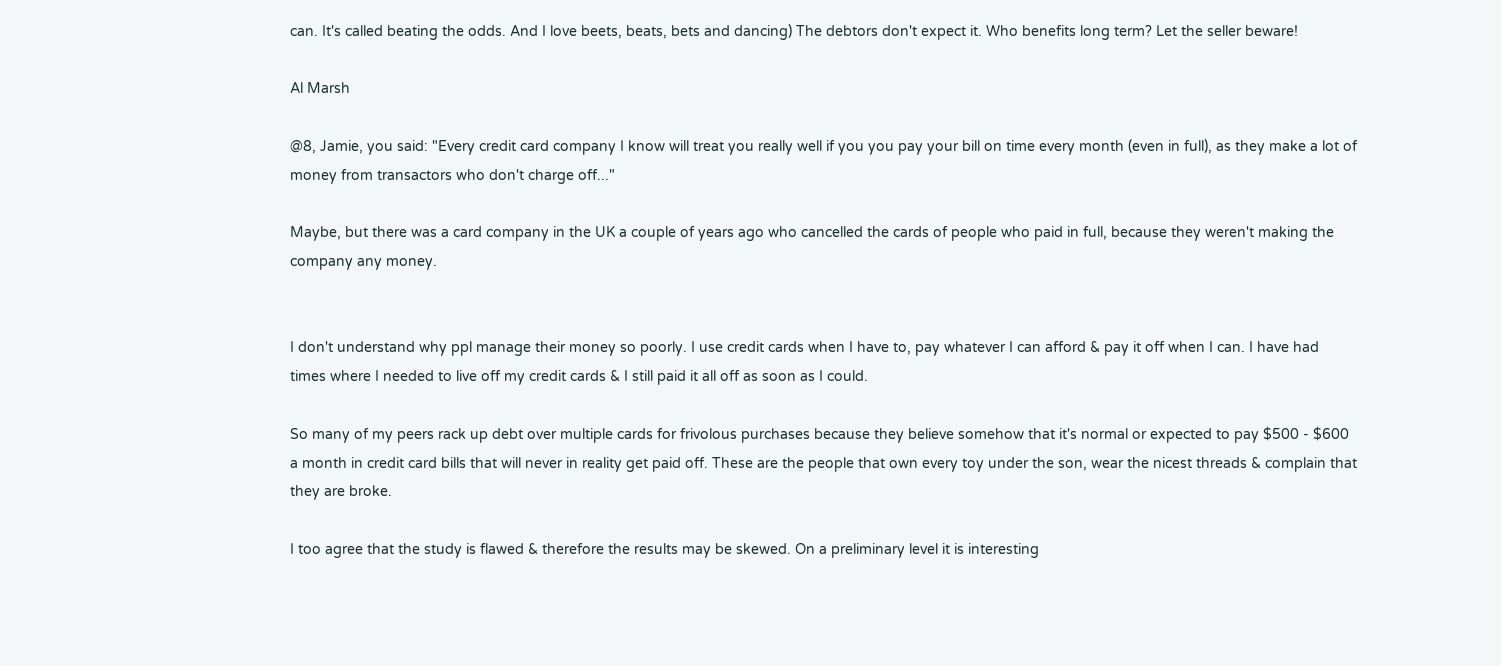can. It's called beating the odds. And I love beets, beats, bets and dancing) The debtors don't expect it. Who benefits long term? Let the seller beware!

Al Marsh

@8, Jamie, you said: "Every credit card company I know will treat you really well if you you pay your bill on time every month (even in full), as they make a lot of money from transactors who don't charge off..."

Maybe, but there was a card company in the UK a couple of years ago who cancelled the cards of people who paid in full, because they weren't making the company any money.


I don't understand why ppl manage their money so poorly. I use credit cards when I have to, pay whatever I can afford & pay it off when I can. I have had times where I needed to live off my credit cards & I still paid it all off as soon as I could.

So many of my peers rack up debt over multiple cards for frivolous purchases because they believe somehow that it's normal or expected to pay $500 - $600 a month in credit card bills that will never in reality get paid off. These are the people that own every toy under the son, wear the nicest threads & complain that they are broke.

I too agree that the study is flawed & therefore the results may be skewed. On a preliminary level it is interesting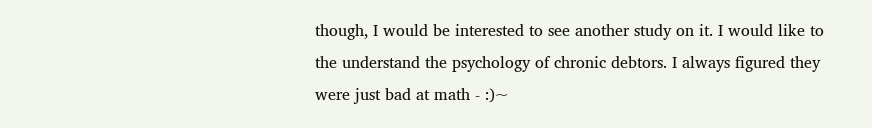though, I would be interested to see another study on it. I would like to the understand the psychology of chronic debtors. I always figured they were just bad at math - :)~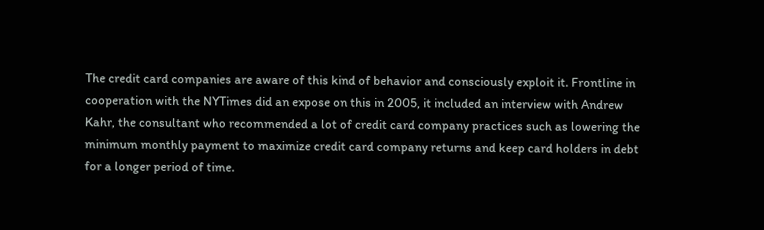The credit card companies are aware of this kind of behavior and consciously exploit it. Frontline in cooperation with the NYTimes did an expose on this in 2005, it included an interview with Andrew Kahr, the consultant who recommended a lot of credit card company practices such as lowering the minimum monthly payment to maximize credit card company returns and keep card holders in debt for a longer period of time.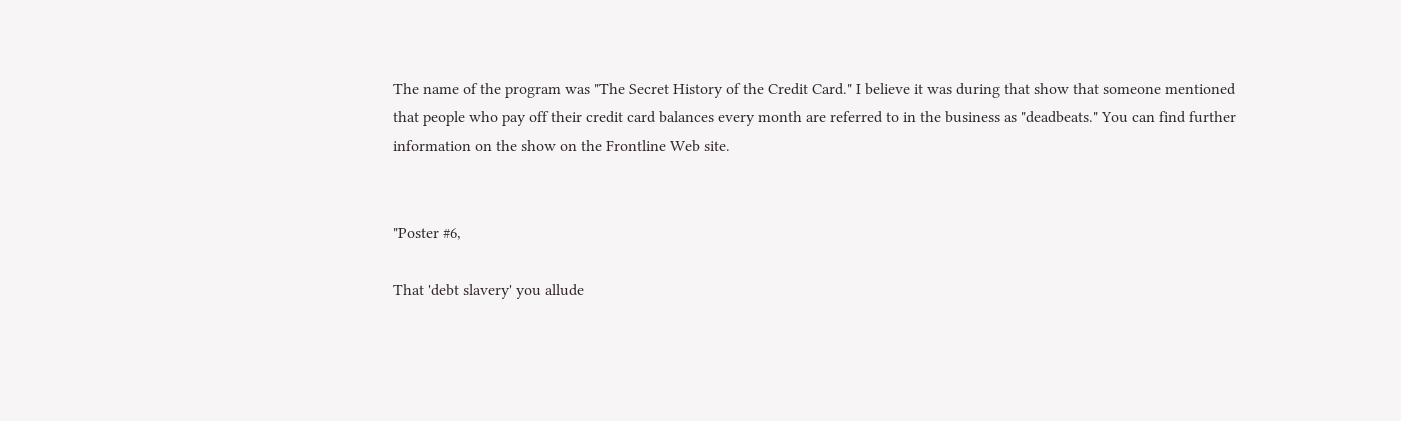The name of the program was "The Secret History of the Credit Card." I believe it was during that show that someone mentioned that people who pay off their credit card balances every month are referred to in the business as "deadbeats." You can find further information on the show on the Frontline Web site.


"Poster #6,

That 'debt slavery' you allude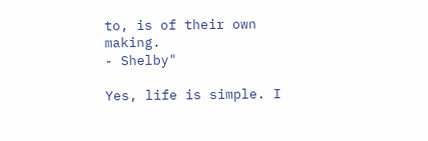to, is of their own making.
- Shelby"

Yes, life is simple. I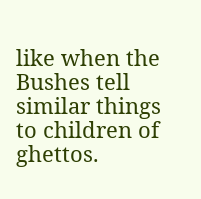like when the Bushes tell similar things to children of ghettos.